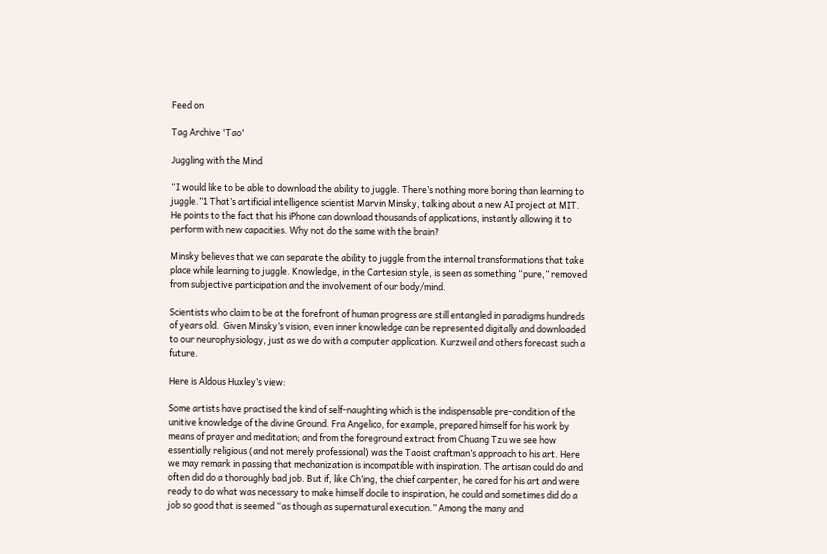Feed on

Tag Archive 'Tao'

Juggling with the Mind

“I would like to be able to download the ability to juggle. There’s nothing more boring than learning to juggle.”1 That’s artificial intelligence scientist Marvin Minsky, talking about a new AI project at MIT. He points to the fact that his iPhone can download thousands of applications, instantly allowing it to perform with new capacities. Why not do the same with the brain?

Minsky believes that we can separate the ability to juggle from the internal transformations that take place while learning to juggle. Knowledge, in the Cartesian style, is seen as something “pure,” removed from subjective participation and the involvement of our body/mind.

Scientists who claim to be at the forefront of human progress are still entangled in paradigms hundreds of years old.  Given Minsky’s vision, even inner knowledge can be represented digitally and downloaded to our neurophysiology, just as we do with a computer application. Kurzweil and others forecast such a future.

Here is Aldous Huxley’s view:

Some artists have practised the kind of self-naughting which is the indispensable pre-condition of the unitive knowledge of the divine Ground. Fra Angelico, for example, prepared himself for his work by means of prayer and meditation; and from the foreground extract from Chuang Tzu we see how essentially religious (and not merely professional) was the Taoist craftman’s approach to his art. Here we may remark in passing that mechanization is incompatible with inspiration. The artisan could do and often did do a thoroughly bad job. But if, like Ch’ing, the chief carpenter, he cared for his art and were ready to do what was necessary to make himself docile to inspiration, he could and sometimes did do a job so good that is seemed “as though as supernatural execution.” Among the many and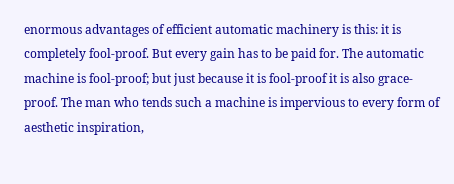enormous advantages of efficient automatic machinery is this: it is completely fool-proof. But every gain has to be paid for. The automatic machine is fool-proof; but just because it is fool-proof it is also grace-proof. The man who tends such a machine is impervious to every form of aesthetic inspiration,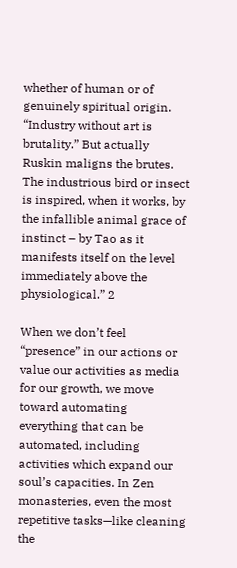whether of human or of genuinely spiritual origin. “Industry without art is brutality.” But actually Ruskin maligns the brutes. The industrious bird or insect is inspired, when it works, by the infallible animal grace of instinct – by Tao as it manifests itself on the level immediately above the physiological.” 2

When we don’t feel “presence” in our actions or value our activities as media for our growth, we move toward automating everything that can be automated, including activities which expand our soul’s capacities. In Zen monasteries, even the most repetitive tasks—like cleaning the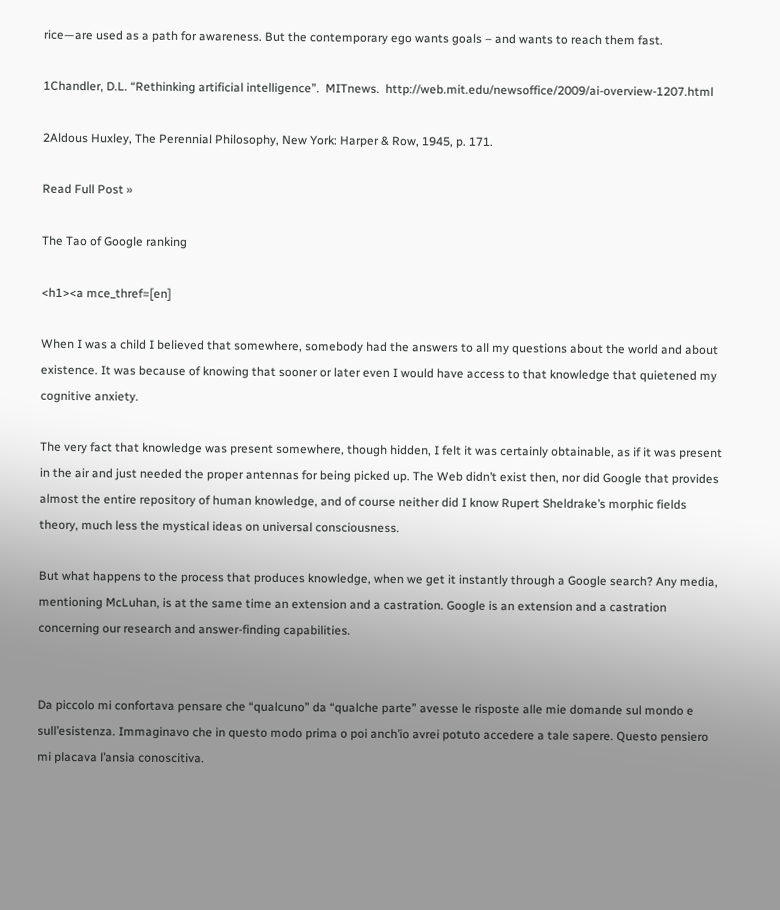rice—are used as a path for awareness. But the contemporary ego wants goals – and wants to reach them fast.

1Chandler, D.L. “Rethinking artificial intelligence”.  MITnews.  http://web.mit.edu/newsoffice/2009/ai-overview-1207.html

2Aldous Huxley, The Perennial Philosophy, New York: Harper & Row, 1945, p. 171.

Read Full Post »

The Tao of Google ranking

<h1><a mce_thref=[en]

When I was a child I believed that somewhere, somebody had the answers to all my questions about the world and about existence. It was because of knowing that sooner or later even I would have access to that knowledge that quietened my cognitive anxiety.

The very fact that knowledge was present somewhere, though hidden, I felt it was certainly obtainable, as if it was present in the air and just needed the proper antennas for being picked up. The Web didn’t exist then, nor did Google that provides almost the entire repository of human knowledge, and of course neither did I know Rupert Sheldrake’s morphic fields theory, much less the mystical ideas on universal consciousness.

But what happens to the process that produces knowledge, when we get it instantly through a Google search? Any media, mentioning McLuhan, is at the same time an extension and a castration. Google is an extension and a castration concerning our research and answer-finding capabilities.


Da piccolo mi confortava pensare che “qualcuno” da “qualche parte” avesse le risposte alle mie domande sul mondo e sull’esistenza. Immaginavo che in questo modo prima o poi anch’io avrei potuto accedere a tale sapere. Questo pensiero mi placava l’ansia conoscitiva.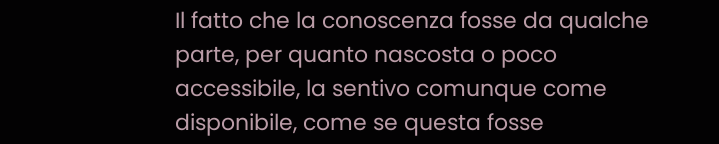Il fatto che la conoscenza fosse da qualche parte, per quanto nascosta o poco accessibile, la sentivo comunque come disponibile, come se questa fosse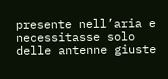presente nell’aria e necessitasse solo delle antenne giuste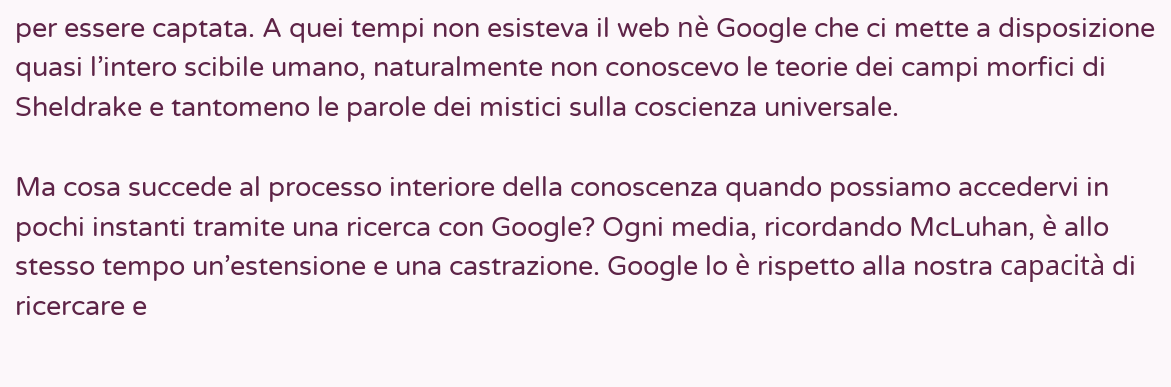per essere captata. A quei tempi non esisteva il web nè Google che ci mette a disposizione quasi l’intero scibile umano, naturalmente non conoscevo le teorie dei campi morfici di Sheldrake e tantomeno le parole dei mistici sulla coscienza universale.

Ma cosa succede al processo interiore della conoscenza quando possiamo accedervi in pochi instanti tramite una ricerca con Google? Ogni media, ricordando McLuhan, è allo stesso tempo un’estensione e una castrazione. Google lo è rispetto alla nostra capacità di ricercare e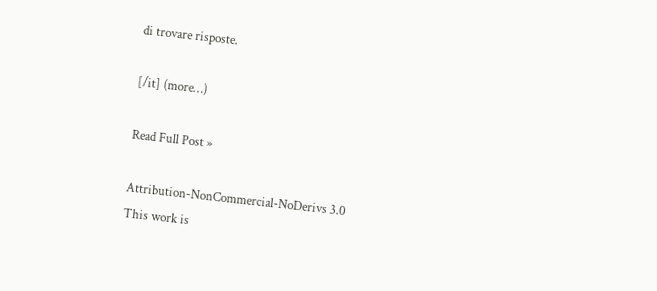di trovare risposte.

[/it] (more…)

Read Full Post »

Attribution-NonCommercial-NoDerivs 3.0
This work is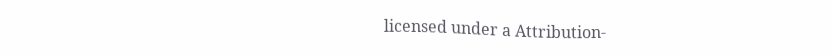licensed under a Attribution-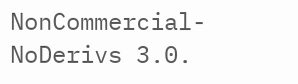NonCommercial-NoDerivs 3.0.